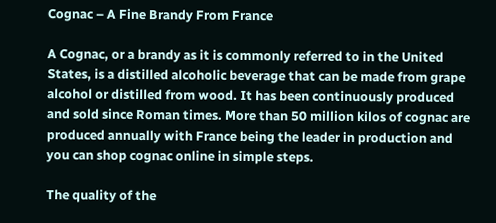Cognac – A Fine Brandy From France

A Cognac, or a brandy as it is commonly referred to in the United States, is a distilled alcoholic beverage that can be made from grape alcohol or distilled from wood. It has been continuously produced and sold since Roman times. More than 50 million kilos of cognac are produced annually with France being the leader in production and you can shop cognac online in simple steps.

The quality of the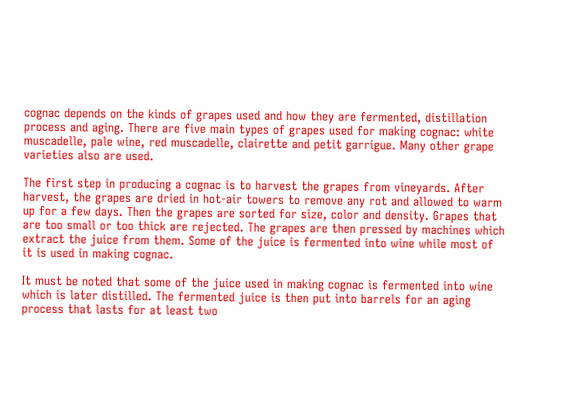cognac depends on the kinds of grapes used and how they are fermented, distillation process and aging. There are five main types of grapes used for making cognac: white muscadelle, pale wine, red muscadelle, clairette and petit garrigue. Many other grape varieties also are used.

The first step in producing a cognac is to harvest the grapes from vineyards. After harvest, the grapes are dried in hot-air towers to remove any rot and allowed to warm up for a few days. Then the grapes are sorted for size, color and density. Grapes that are too small or too thick are rejected. The grapes are then pressed by machines which extract the juice from them. Some of the juice is fermented into wine while most of it is used in making cognac.

It must be noted that some of the juice used in making cognac is fermented into wine which is later distilled. The fermented juice is then put into barrels for an aging process that lasts for at least two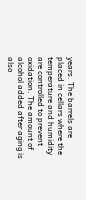years. The barrels are placed in cellars where the temperature and humidity are controlled to prevent oxidation. The amount of alcohol added after aging is also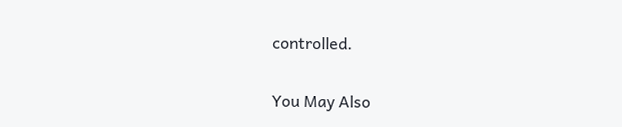controlled.

You May Also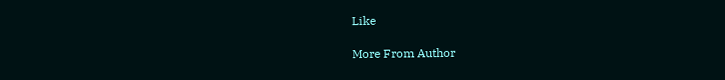Like

More From Author